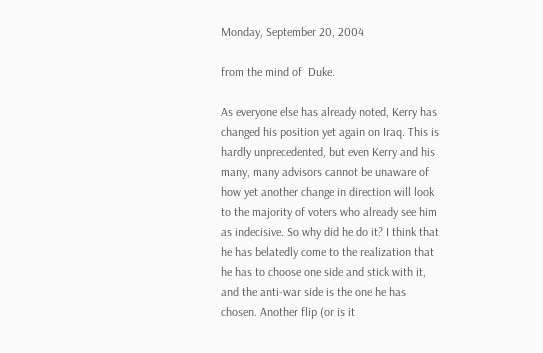Monday, September 20, 2004

from the mind of  Duke.

As everyone else has already noted, Kerry has changed his position yet again on Iraq. This is hardly unprecedented, but even Kerry and his many, many advisors cannot be unaware of how yet another change in direction will look to the majority of voters who already see him as indecisive. So why did he do it? I think that he has belatedly come to the realization that he has to choose one side and stick with it, and the anti-war side is the one he has chosen. Another flip (or is it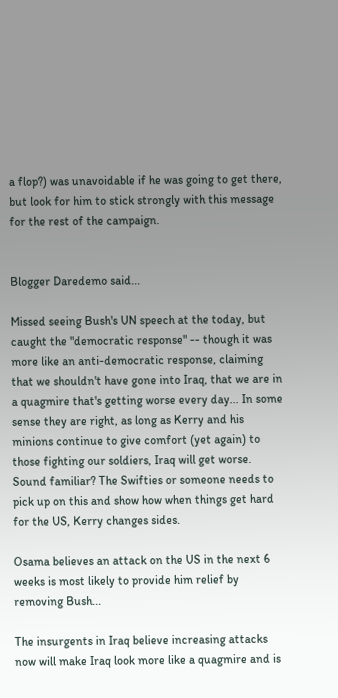a flop?) was unavoidable if he was going to get there, but look for him to stick strongly with this message for the rest of the campaign.


Blogger Daredemo said...

Missed seeing Bush's UN speech at the today, but caught the "democratic response" -- though it was more like an anti-democratic response, claiming that we shouldn't have gone into Iraq, that we are in a quagmire that's getting worse every day... In some sense they are right, as long as Kerry and his minions continue to give comfort (yet again) to those fighting our soldiers, Iraq will get worse. Sound familiar? The Swifties or someone needs to pick up on this and show how when things get hard for the US, Kerry changes sides.

Osama believes an attack on the US in the next 6 weeks is most likely to provide him relief by removing Bush...

The insurgents in Iraq believe increasing attacks now will make Iraq look more like a quagmire and is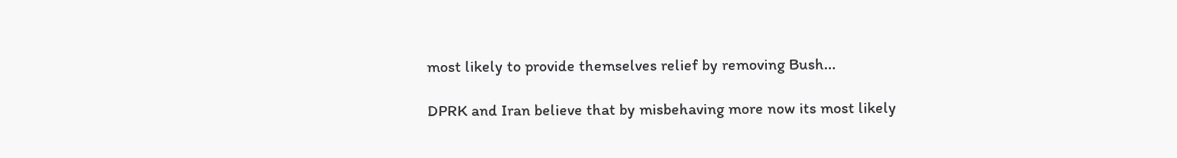most likely to provide themselves relief by removing Bush...

DPRK and Iran believe that by misbehaving more now its most likely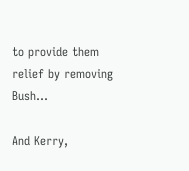to provide them relief by removing Bush...

And Kerry,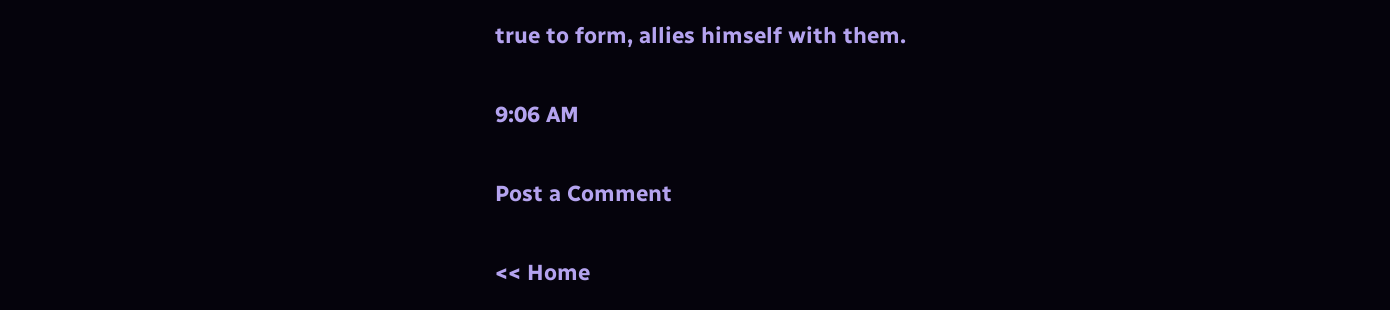true to form, allies himself with them.

9:06 AM

Post a Comment

<< Home